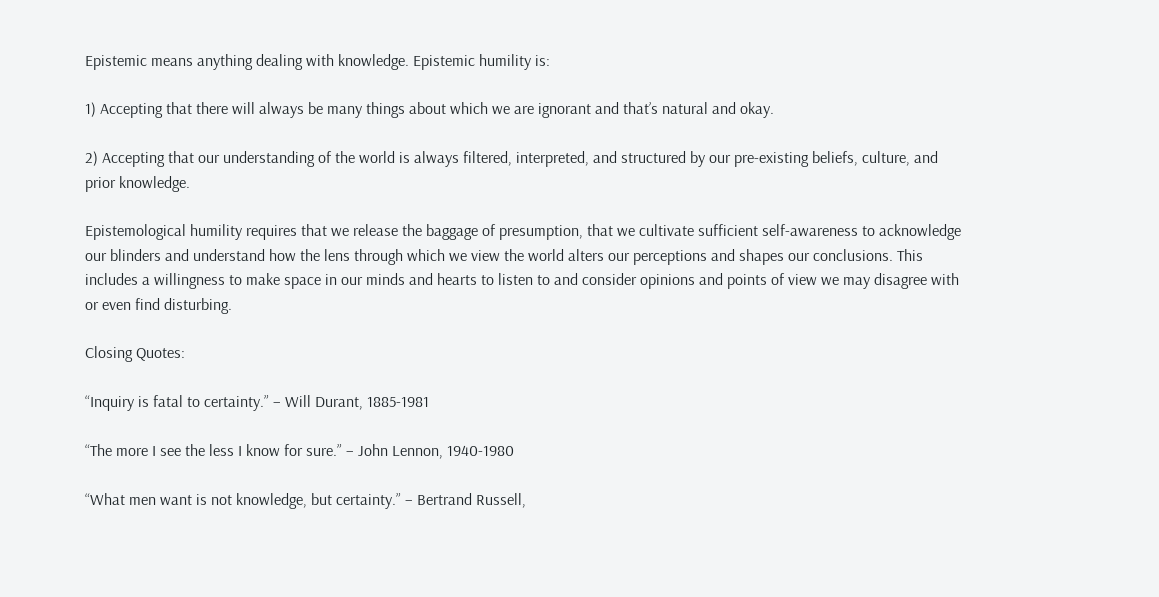Epistemic means anything dealing with knowledge. Epistemic humility is:

1) Accepting that there will always be many things about which we are ignorant and that’s natural and okay.

2) Accepting that our understanding of the world is always filtered, interpreted, and structured by our pre-existing beliefs, culture, and prior knowledge.

Epistemological humility requires that we release the baggage of presumption, that we cultivate sufficient self-awareness to acknowledge our blinders and understand how the lens through which we view the world alters our perceptions and shapes our conclusions. This includes a willingness to make space in our minds and hearts to listen to and consider opinions and points of view we may disagree with or even find disturbing.

Closing Quotes:

“Inquiry is fatal to certainty.” – Will Durant, 1885-1981

“The more I see the less I know for sure.” – John Lennon, 1940-1980

“What men want is not knowledge, but certainty.” – Bertrand Russell,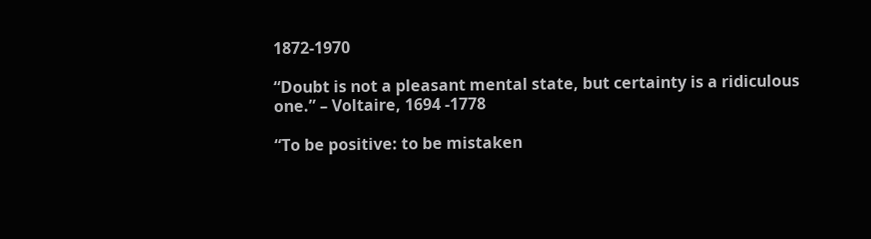1872-1970

“Doubt is not a pleasant mental state, but certainty is a ridiculous one.” – Voltaire, 1694 -1778

“To be positive: to be mistaken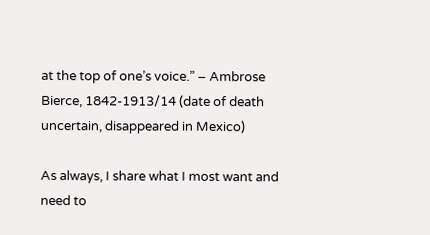at the top of one’s voice.” – Ambrose Bierce, 1842-1913/14 (date of death uncertain, disappeared in Mexico)

As always, I share what I most want and need to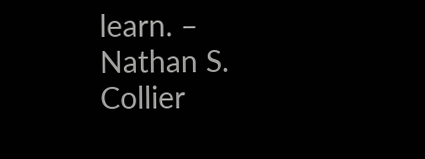learn. – Nathan S. Collier